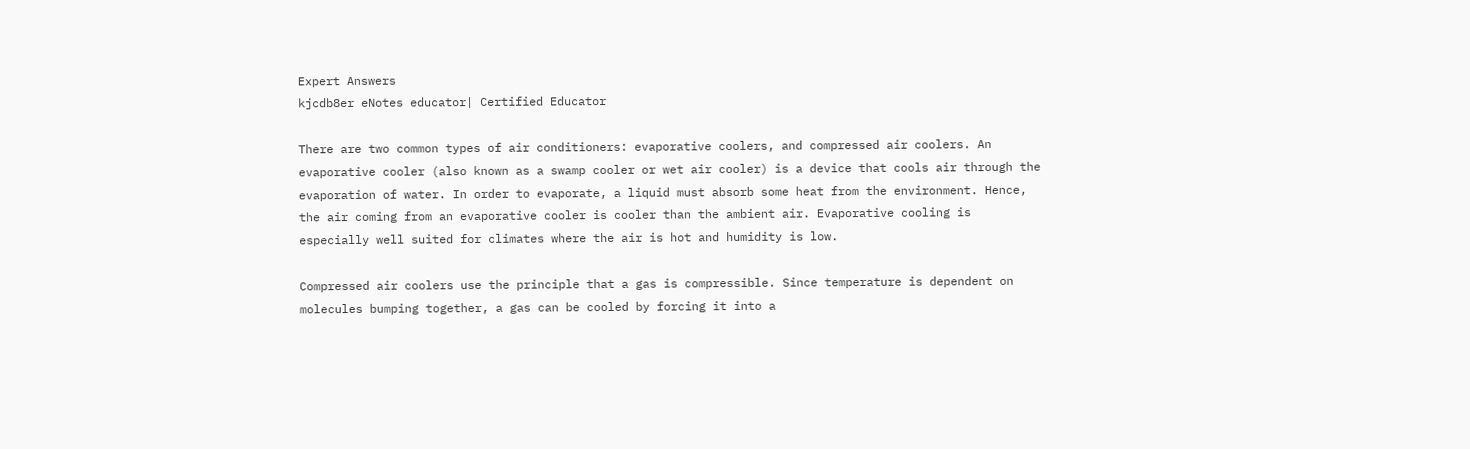Expert Answers
kjcdb8er eNotes educator| Certified Educator

There are two common types of air conditioners: evaporative coolers, and compressed air coolers. An evaporative cooler (also known as a swamp cooler or wet air cooler) is a device that cools air through the evaporation of water. In order to evaporate, a liquid must absorb some heat from the environment. Hence, the air coming from an evaporative cooler is cooler than the ambient air. Evaporative cooling is especially well suited for climates where the air is hot and humidity is low.

Compressed air coolers use the principle that a gas is compressible. Since temperature is dependent on molecules bumping together, a gas can be cooled by forcing it into a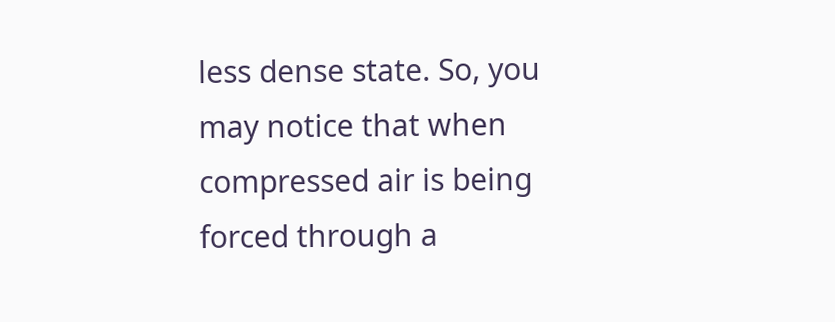less dense state. So, you may notice that when compressed air is being forced through a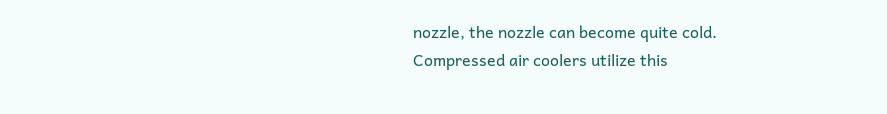nozzle, the nozzle can become quite cold. Compressed air coolers utilize this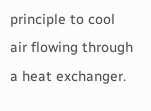principle to cool air flowing through a heat exchanger.